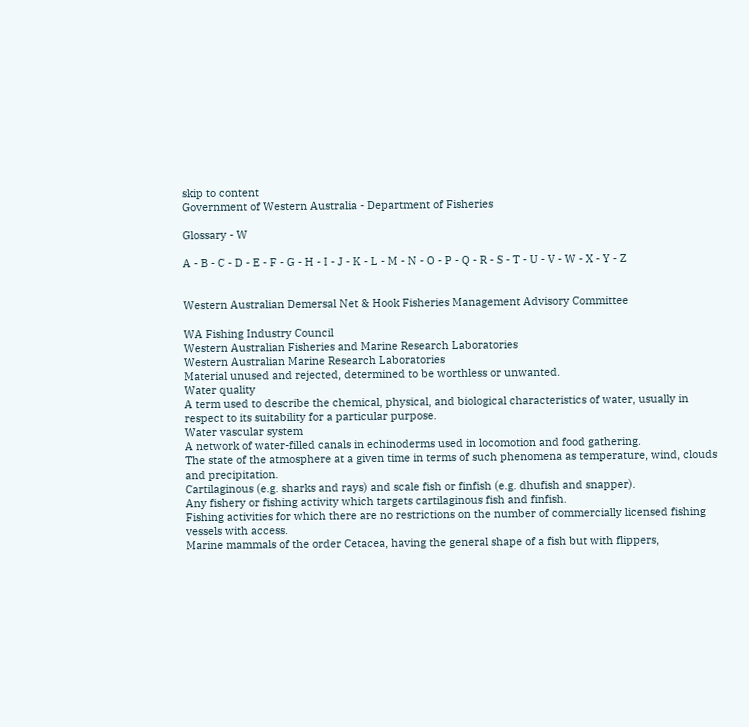skip to content
Government of Western Australia - Department of Fisheries

Glossary - W

A - B - C - D - E - F - G - H - I - J - K - L - M - N - O - P - Q - R - S - T - U - V - W - X - Y - Z


Western Australian Demersal Net & Hook Fisheries Management Advisory Committee

WA Fishing Industry Council
Western Australian Fisheries and Marine Research Laboratories
Western Australian Marine Research Laboratories
Material unused and rejected, determined to be worthless or unwanted.
Water quality
A term used to describe the chemical, physical, and biological characteristics of water, usually in respect to its suitability for a particular purpose.
Water vascular system
A network of water-filled canals in echinoderms used in locomotion and food gathering.
The state of the atmosphere at a given time in terms of such phenomena as temperature, wind, clouds and precipitation.
Cartilaginous (e.g. sharks and rays) and scale fish or finfish (e.g. dhufish and snapper).
Any fishery or fishing activity which targets cartilaginous fish and finfish.
Fishing activities for which there are no restrictions on the number of commercially licensed fishing vessels with access.
Marine mammals of the order Cetacea, having the general shape of a fish but with flippers,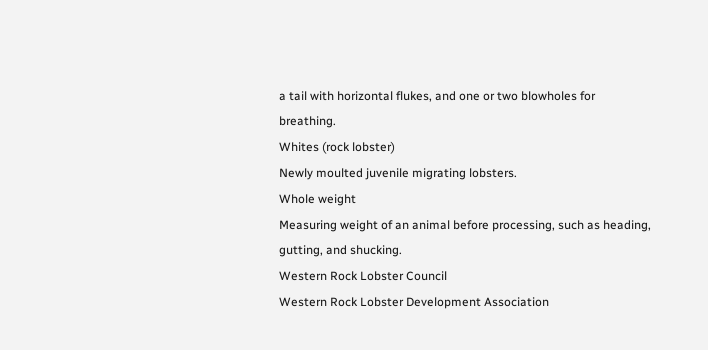a tail with horizontal flukes, and one or two blowholes for breathing.
Whites (rock lobster)
Newly moulted juvenile migrating lobsters.
Whole weight
Measuring weight of an animal before processing, such as heading, gutting, and shucking.
Western Rock Lobster Council
Western Rock Lobster Development Association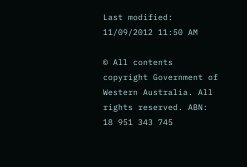Last modified: 11/09/2012 11:50 AM

© All contents copyright Government of Western Australia. All rights reserved. ABN: 18 951 343 745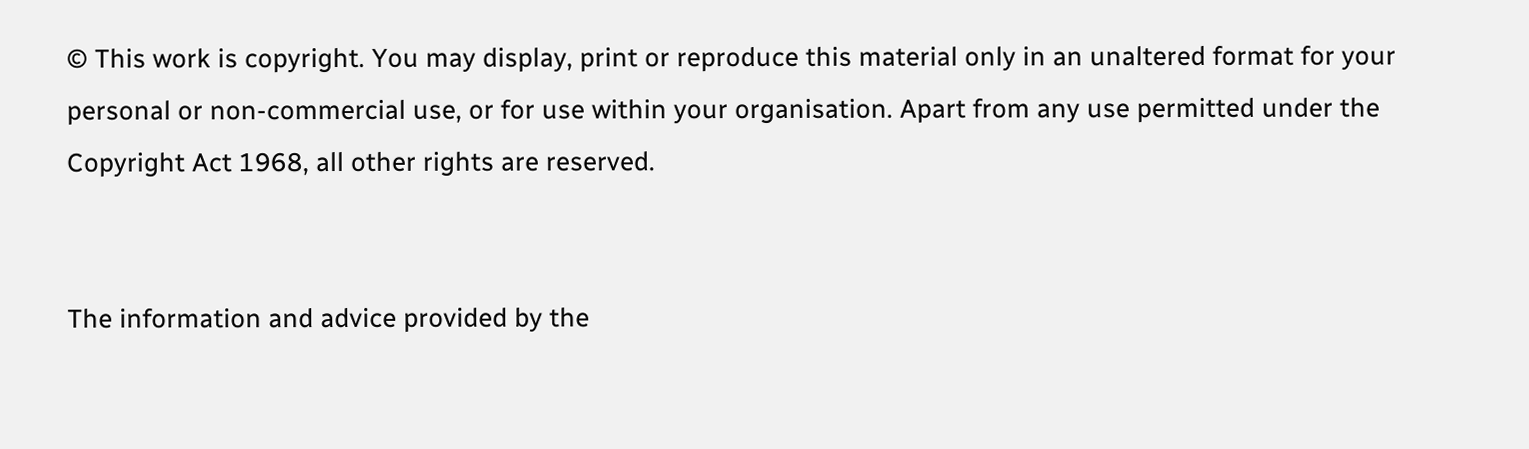© This work is copyright. You may display, print or reproduce this material only in an unaltered format for your personal or non-commercial use, or for use within your organisation. Apart from any use permitted under the Copyright Act 1968, all other rights are reserved.


The information and advice provided by the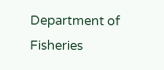Department of Fisheries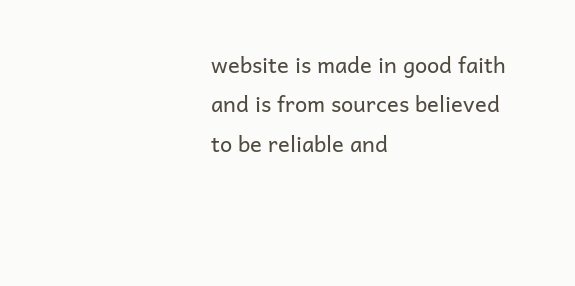website is made in good faith and is from sources believed to be reliable and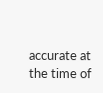accurate at the time of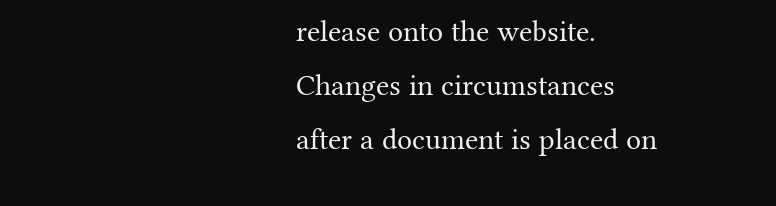release onto the website. Changes in circumstances after a document is placed on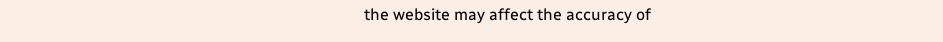the website may affect the accuracy of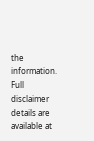the information. Full disclaimer details are available at